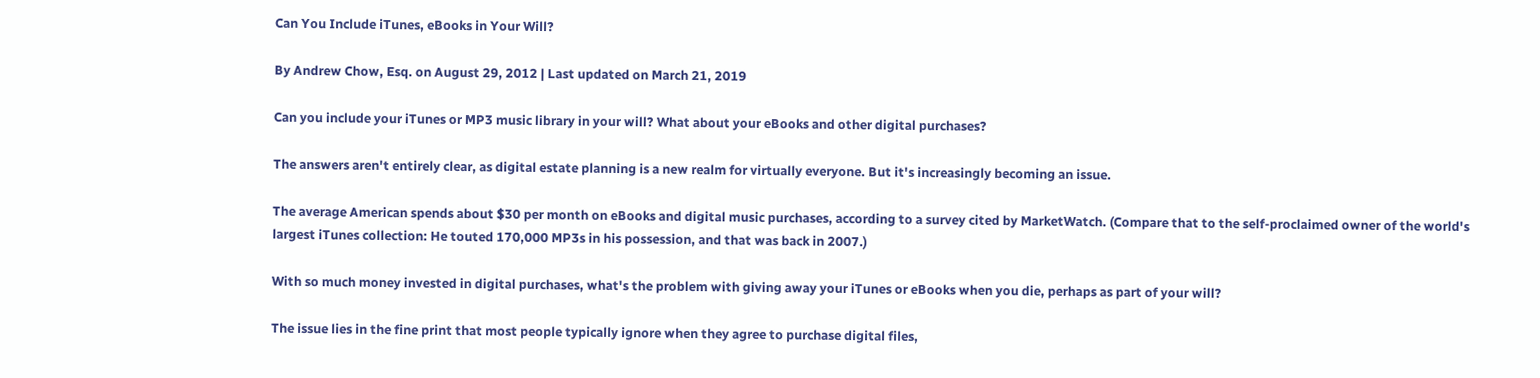Can You Include iTunes, eBooks in Your Will?

By Andrew Chow, Esq. on August 29, 2012 | Last updated on March 21, 2019

Can you include your iTunes or MP3 music library in your will? What about your eBooks and other digital purchases?

The answers aren't entirely clear, as digital estate planning is a new realm for virtually everyone. But it's increasingly becoming an issue.

The average American spends about $30 per month on eBooks and digital music purchases, according to a survey cited by MarketWatch. (Compare that to the self-proclaimed owner of the world's largest iTunes collection: He touted 170,000 MP3s in his possession, and that was back in 2007.)

With so much money invested in digital purchases, what's the problem with giving away your iTunes or eBooks when you die, perhaps as part of your will?

The issue lies in the fine print that most people typically ignore when they agree to purchase digital files,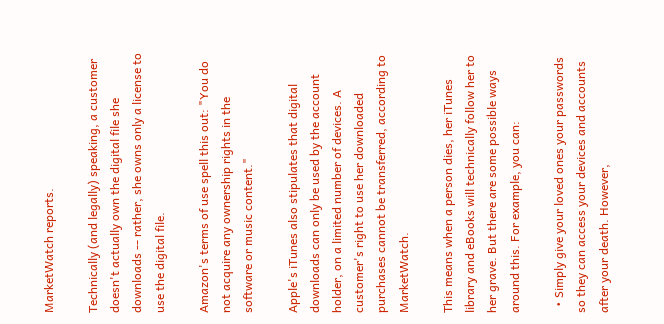MarketWatch reports.

Technically (and legally) speaking, a customer doesn't actually own the digital file she downloads -- rather, she owns only a license to use the digital file.

Amazon's terms of use spell this out: "You do not acquire any ownership rights in the software or music content."

Apple's iTunes also stipulates that digital downloads can only be used by the account holder, on a limited number of devices. A customer's right to use her downloaded purchases cannot be transferred, according to MarketWatch.

This means when a person dies, her iTunes library and eBooks will technically follow her to her grave. But there are some possible ways around this. For example, you can:

  • Simply give your loved ones your passwords so they can access your devices and accounts after your death. However,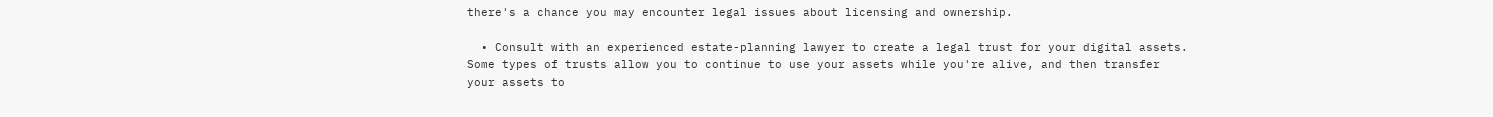there's a chance you may encounter legal issues about licensing and ownership.

  • Consult with an experienced estate-planning lawyer to create a legal trust for your digital assets. Some types of trusts allow you to continue to use your assets while you're alive, and then transfer your assets to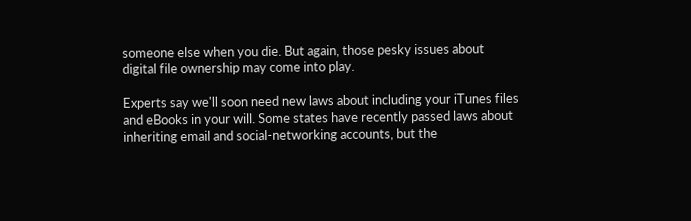someone else when you die. But again, those pesky issues about digital file ownership may come into play.

Experts say we'll soon need new laws about including your iTunes files and eBooks in your will. Some states have recently passed laws about inheriting email and social-networking accounts, but the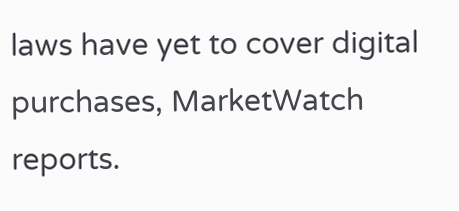laws have yet to cover digital purchases, MarketWatch reports.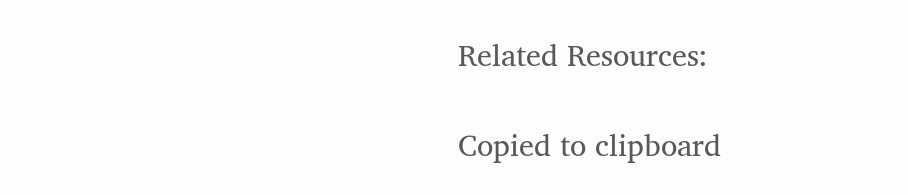Related Resources:

Copied to clipboard